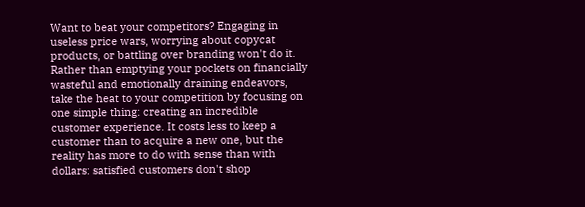Want to beat your competitors? Engaging in useless price wars, worrying about copycat products, or battling over branding won't do it. Rather than emptying your pockets on financially wasteful and emotionally draining endeavors, take the heat to your competition by focusing on one simple thing: creating an incredible customer experience. It costs less to keep a customer than to acquire a new one, but the reality has more to do with sense than with dollars: satisfied customers don't shop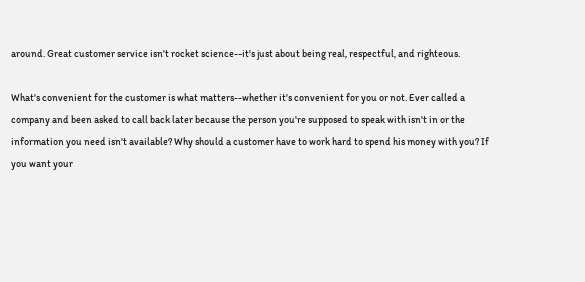around. Great customer service isn't rocket science--it's just about being real, respectful, and righteous.

What's convenient for the customer is what matters--whether it's convenient for you or not. Ever called a company and been asked to call back later because the person you're supposed to speak with isn't in or the information you need isn't available? Why should a customer have to work hard to spend his money with you? If you want your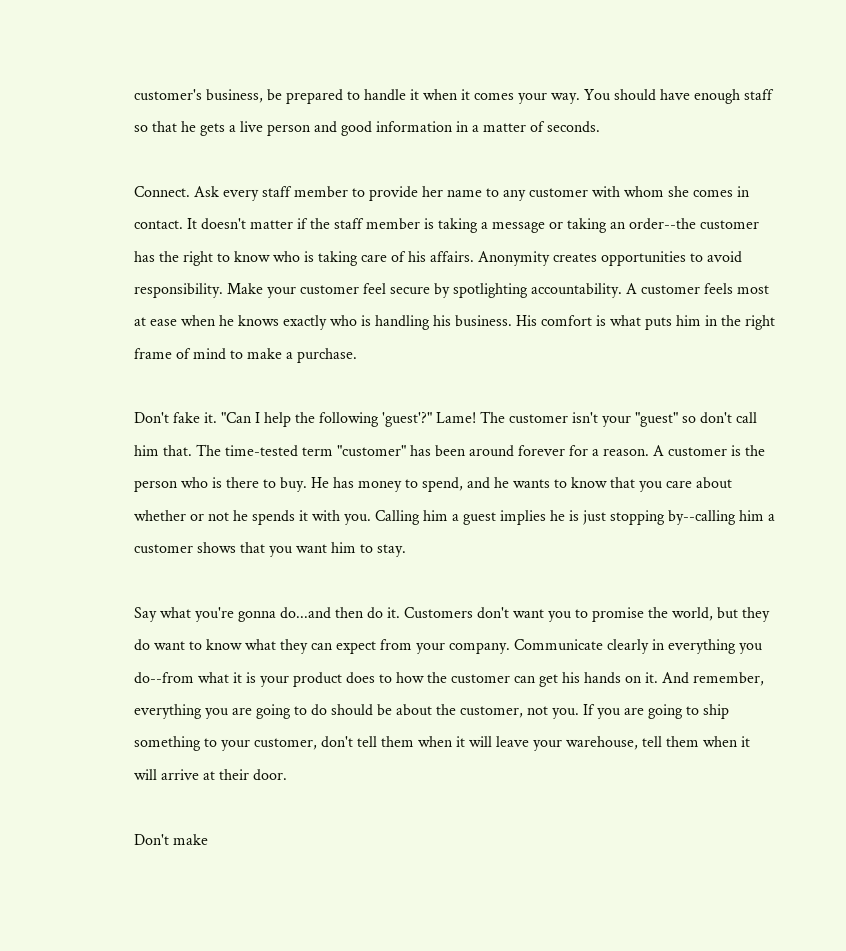customer's business, be prepared to handle it when it comes your way. You should have enough staff so that he gets a live person and good information in a matter of seconds.

Connect. Ask every staff member to provide her name to any customer with whom she comes in contact. It doesn't matter if the staff member is taking a message or taking an order--the customer has the right to know who is taking care of his affairs. Anonymity creates opportunities to avoid responsibility. Make your customer feel secure by spotlighting accountability. A customer feels most at ease when he knows exactly who is handling his business. His comfort is what puts him in the right frame of mind to make a purchase.

Don't fake it. "Can I help the following 'guest'?" Lame! The customer isn't your "guest" so don't call him that. The time-tested term "customer" has been around forever for a reason. A customer is the person who is there to buy. He has money to spend, and he wants to know that you care about whether or not he spends it with you. Calling him a guest implies he is just stopping by--calling him a customer shows that you want him to stay.

Say what you're gonna do...and then do it. Customers don't want you to promise the world, but they do want to know what they can expect from your company. Communicate clearly in everything you do--from what it is your product does to how the customer can get his hands on it. And remember, everything you are going to do should be about the customer, not you. If you are going to ship something to your customer, don't tell them when it will leave your warehouse, tell them when it will arrive at their door.

Don't make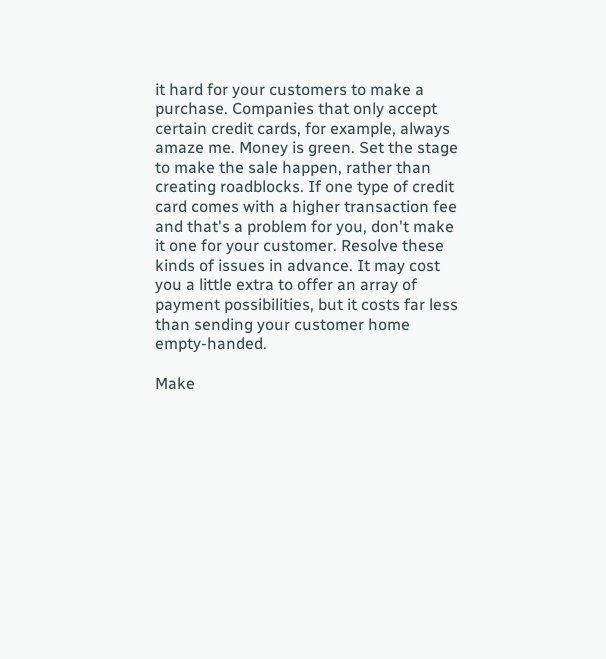it hard for your customers to make a purchase. Companies that only accept certain credit cards, for example, always amaze me. Money is green. Set the stage to make the sale happen, rather than creating roadblocks. If one type of credit card comes with a higher transaction fee and that's a problem for you, don't make it one for your customer. Resolve these kinds of issues in advance. It may cost you a little extra to offer an array of payment possibilities, but it costs far less than sending your customer home empty-handed.

Make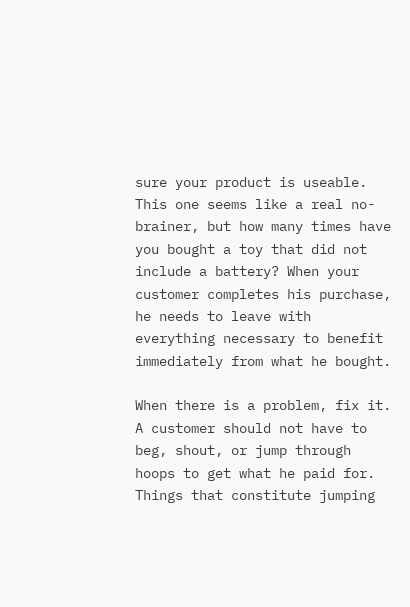sure your product is useable. This one seems like a real no-brainer, but how many times have you bought a toy that did not include a battery? When your customer completes his purchase, he needs to leave with everything necessary to benefit immediately from what he bought.

When there is a problem, fix it. A customer should not have to beg, shout, or jump through hoops to get what he paid for. Things that constitute jumping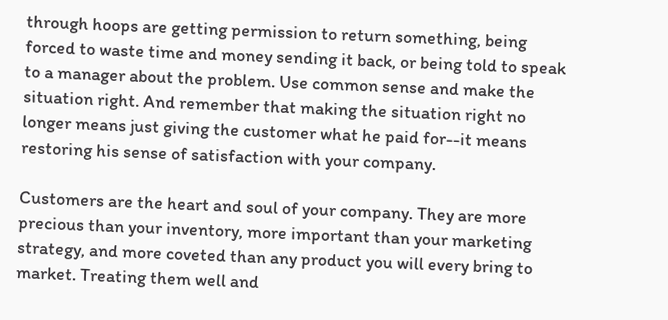through hoops are getting permission to return something, being forced to waste time and money sending it back, or being told to speak to a manager about the problem. Use common sense and make the situation right. And remember that making the situation right no longer means just giving the customer what he paid for--it means restoring his sense of satisfaction with your company.

Customers are the heart and soul of your company. They are more precious than your inventory, more important than your marketing strategy, and more coveted than any product you will every bring to market. Treating them well and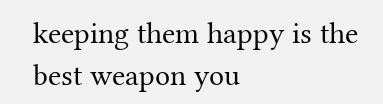keeping them happy is the best weapon you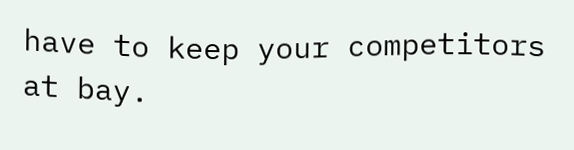have to keep your competitors at bay.